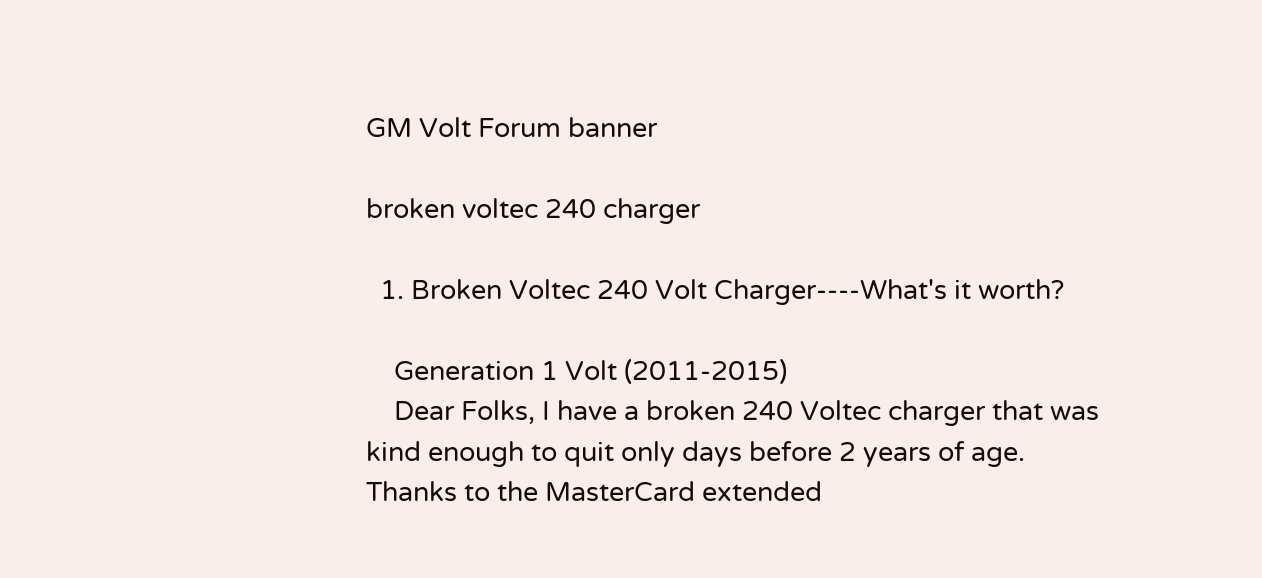GM Volt Forum banner

broken voltec 240 charger

  1. Broken Voltec 240 Volt Charger----What's it worth?

    Generation 1 Volt (2011-2015)
    Dear Folks, I have a broken 240 Voltec charger that was kind enough to quit only days before 2 years of age. Thanks to the MasterCard extended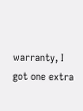warranty, I got one extra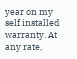year on my self installed warranty. At any rate,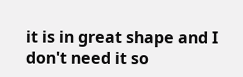it is in great shape and I don't need it so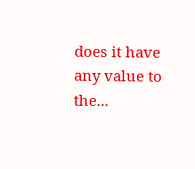does it have any value to the...